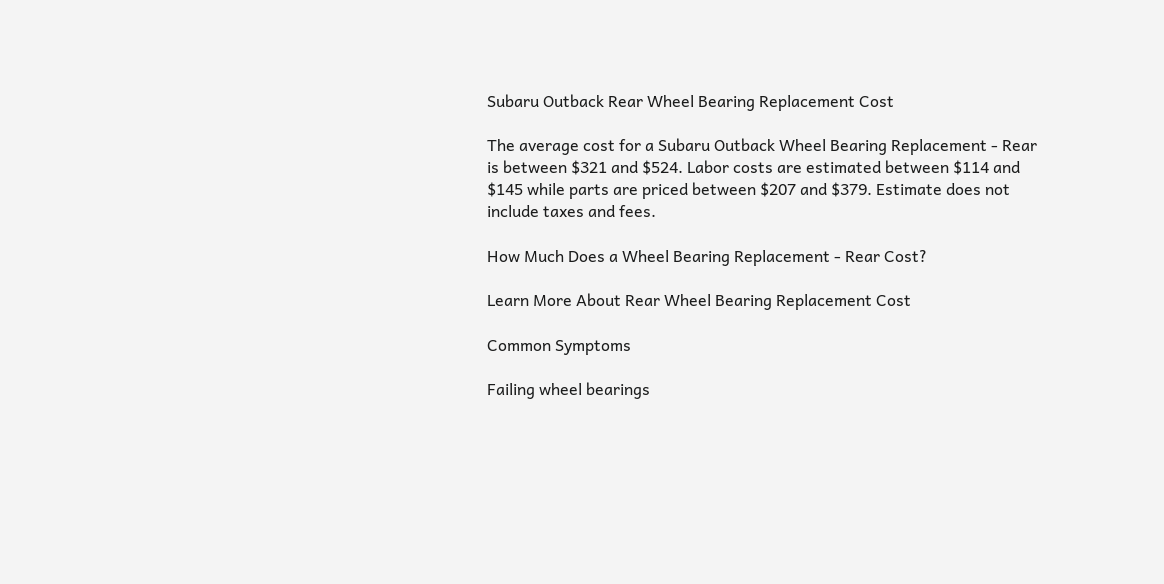Subaru Outback Rear Wheel Bearing Replacement Cost

The average cost for a Subaru Outback Wheel Bearing Replacement - Rear is between $321 and $524. Labor costs are estimated between $114 and $145 while parts are priced between $207 and $379. Estimate does not include taxes and fees.

How Much Does a Wheel Bearing Replacement - Rear Cost?

Learn More About Rear Wheel Bearing Replacement Cost

Common Symptoms

Failing wheel bearings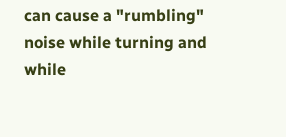can cause a "rumbling" noise while turning and while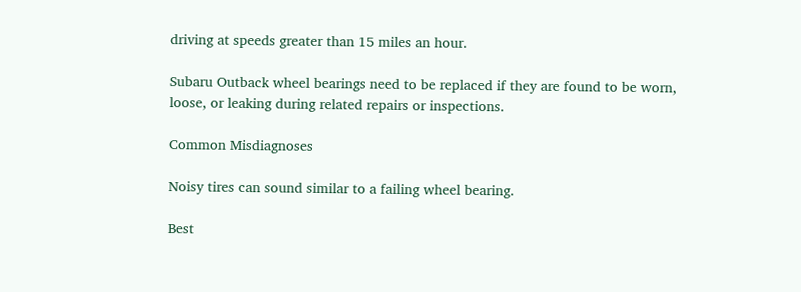driving at speeds greater than 15 miles an hour.

Subaru Outback wheel bearings need to be replaced if they are found to be worn, loose, or leaking during related repairs or inspections.

Common Misdiagnoses

Noisy tires can sound similar to a failing wheel bearing.

Best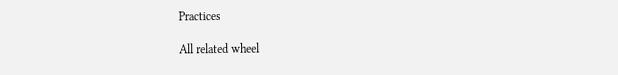Practices

All related wheel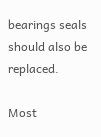bearings seals should also be replaced.

Most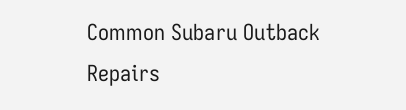Common Subaru Outback Repairs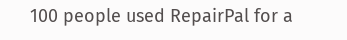100 people used RepairPal for a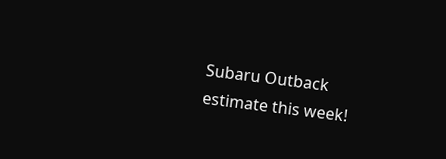Subaru Outback estimate this week!